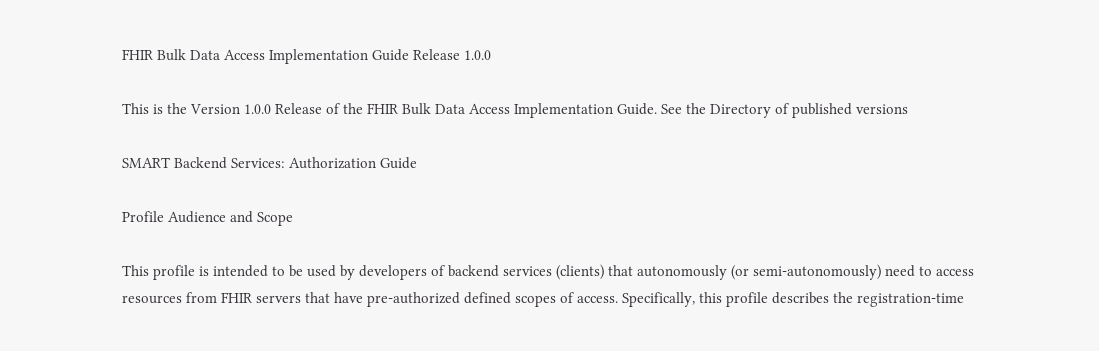FHIR Bulk Data Access Implementation Guide Release 1.0.0

This is the Version 1.0.0 Release of the FHIR Bulk Data Access Implementation Guide. See the Directory of published versions

SMART Backend Services: Authorization Guide

Profile Audience and Scope

This profile is intended to be used by developers of backend services (clients) that autonomously (or semi-autonomously) need to access resources from FHIR servers that have pre-authorized defined scopes of access. Specifically, this profile describes the registration-time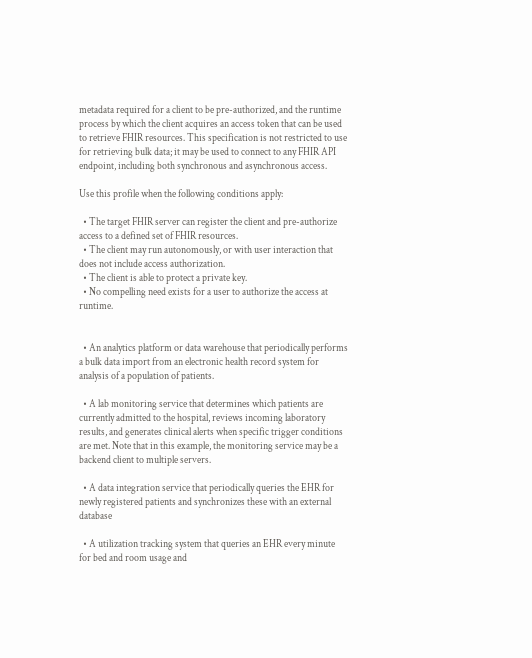metadata required for a client to be pre-authorized, and the runtime process by which the client acquires an access token that can be used to retrieve FHIR resources. This specification is not restricted to use for retrieving bulk data; it may be used to connect to any FHIR API endpoint, including both synchronous and asynchronous access.

Use this profile when the following conditions apply:

  • The target FHIR server can register the client and pre-authorize access to a defined set of FHIR resources.
  • The client may run autonomously, or with user interaction that does not include access authorization.
  • The client is able to protect a private key.
  • No compelling need exists for a user to authorize the access at runtime.


  • An analytics platform or data warehouse that periodically performs a bulk data import from an electronic health record system for analysis of a population of patients.

  • A lab monitoring service that determines which patients are currently admitted to the hospital, reviews incoming laboratory results, and generates clinical alerts when specific trigger conditions are met. Note that in this example, the monitoring service may be a backend client to multiple servers.

  • A data integration service that periodically queries the EHR for newly registered patients and synchronizes these with an external database

  • A utilization tracking system that queries an EHR every minute for bed and room usage and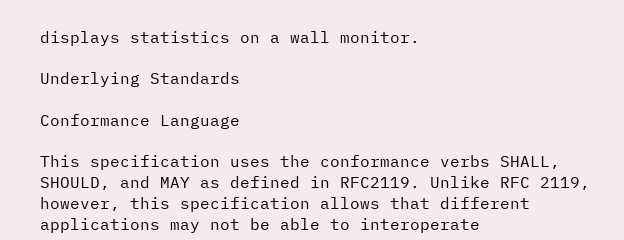displays statistics on a wall monitor.

Underlying Standards

Conformance Language

This specification uses the conformance verbs SHALL, SHOULD, and MAY as defined in RFC2119. Unlike RFC 2119, however, this specification allows that different applications may not be able to interoperate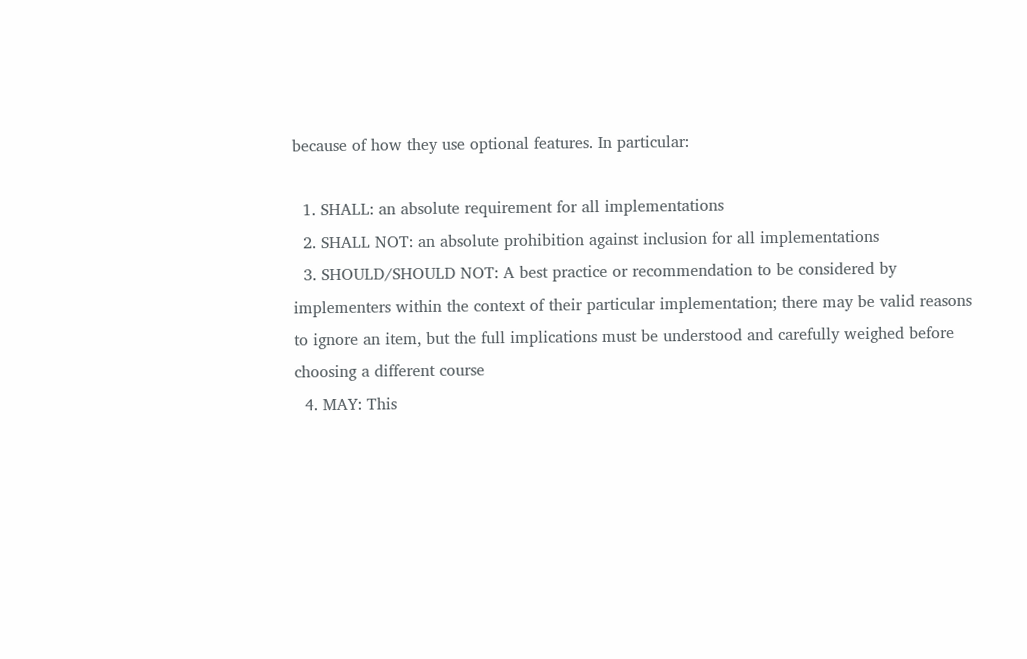because of how they use optional features. In particular:

  1. SHALL: an absolute requirement for all implementations
  2. SHALL NOT: an absolute prohibition against inclusion for all implementations
  3. SHOULD/SHOULD NOT: A best practice or recommendation to be considered by implementers within the context of their particular implementation; there may be valid reasons to ignore an item, but the full implications must be understood and carefully weighed before choosing a different course
  4. MAY: This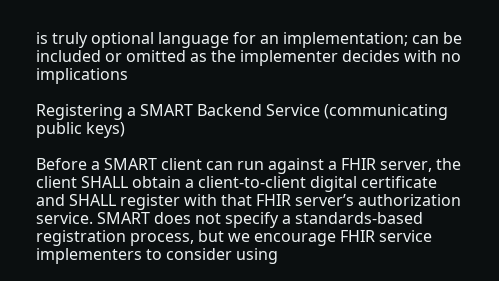is truly optional language for an implementation; can be included or omitted as the implementer decides with no implications

Registering a SMART Backend Service (communicating public keys)

Before a SMART client can run against a FHIR server, the client SHALL obtain a client-to-client digital certificate and SHALL register with that FHIR server’s authorization service. SMART does not specify a standards-based registration process, but we encourage FHIR service implementers to consider using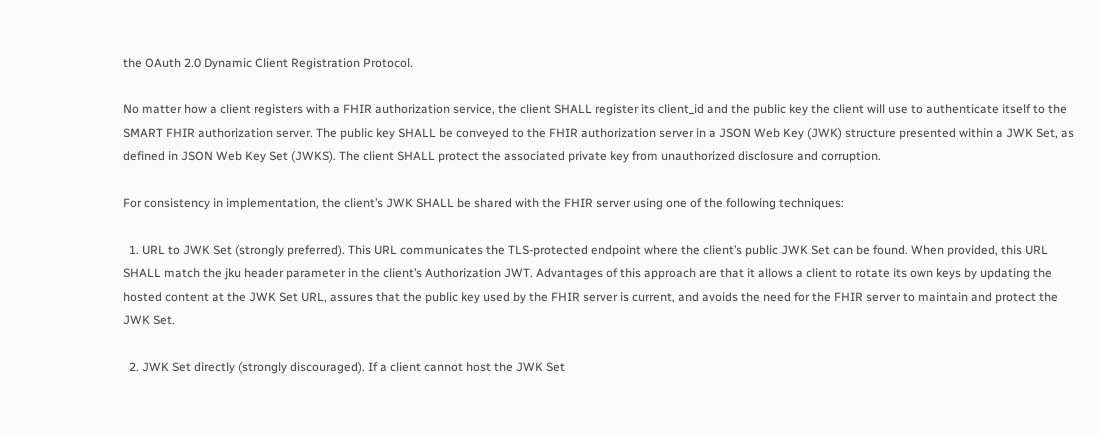the OAuth 2.0 Dynamic Client Registration Protocol.

No matter how a client registers with a FHIR authorization service, the client SHALL register its client_id and the public key the client will use to authenticate itself to the SMART FHIR authorization server. The public key SHALL be conveyed to the FHIR authorization server in a JSON Web Key (JWK) structure presented within a JWK Set, as defined in JSON Web Key Set (JWKS). The client SHALL protect the associated private key from unauthorized disclosure and corruption.

For consistency in implementation, the client’s JWK SHALL be shared with the FHIR server using one of the following techniques:

  1. URL to JWK Set (strongly preferred). This URL communicates the TLS-protected endpoint where the client’s public JWK Set can be found. When provided, this URL SHALL match the jku header parameter in the client’s Authorization JWT. Advantages of this approach are that it allows a client to rotate its own keys by updating the hosted content at the JWK Set URL, assures that the public key used by the FHIR server is current, and avoids the need for the FHIR server to maintain and protect the JWK Set.

  2. JWK Set directly (strongly discouraged). If a client cannot host the JWK Set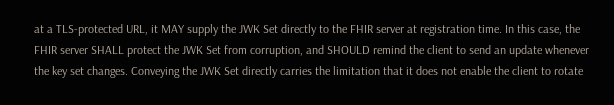at a TLS-protected URL, it MAY supply the JWK Set directly to the FHIR server at registration time. In this case, the FHIR server SHALL protect the JWK Set from corruption, and SHOULD remind the client to send an update whenever the key set changes. Conveying the JWK Set directly carries the limitation that it does not enable the client to rotate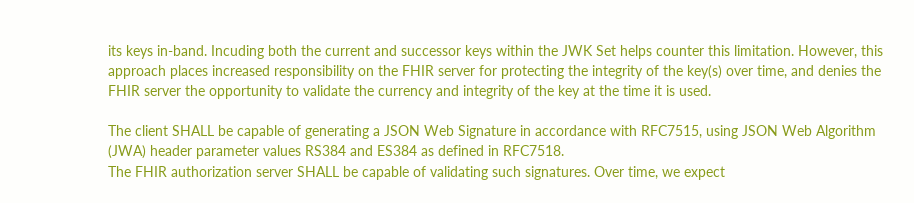its keys in-band. Incuding both the current and successor keys within the JWK Set helps counter this limitation. However, this approach places increased responsibility on the FHIR server for protecting the integrity of the key(s) over time, and denies the FHIR server the opportunity to validate the currency and integrity of the key at the time it is used.

The client SHALL be capable of generating a JSON Web Signature in accordance with RFC7515, using JSON Web Algorithm (JWA) header parameter values RS384 and ES384 as defined in RFC7518.
The FHIR authorization server SHALL be capable of validating such signatures. Over time, we expect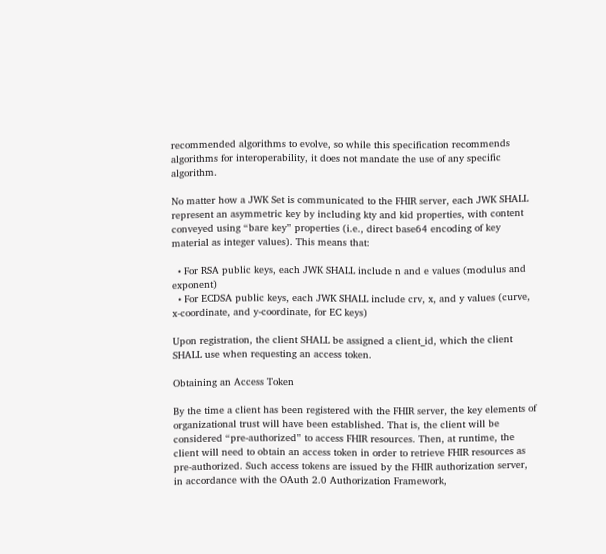recommended algorithms to evolve, so while this specification recommends algorithms for interoperability, it does not mandate the use of any specific algorithm.

No matter how a JWK Set is communicated to the FHIR server, each JWK SHALL represent an asymmetric key by including kty and kid properties, with content conveyed using “bare key” properties (i.e., direct base64 encoding of key material as integer values). This means that:

  • For RSA public keys, each JWK SHALL include n and e values (modulus and exponent)
  • For ECDSA public keys, each JWK SHALL include crv, x, and y values (curve, x-coordinate, and y-coordinate, for EC keys)

Upon registration, the client SHALL be assigned a client_id, which the client SHALL use when requesting an access token.

Obtaining an Access Token

By the time a client has been registered with the FHIR server, the key elements of organizational trust will have been established. That is, the client will be considered “pre-authorized” to access FHIR resources. Then, at runtime, the client will need to obtain an access token in order to retrieve FHIR resources as pre-authorized. Such access tokens are issued by the FHIR authorization server, in accordance with the OAuth 2.0 Authorization Framework,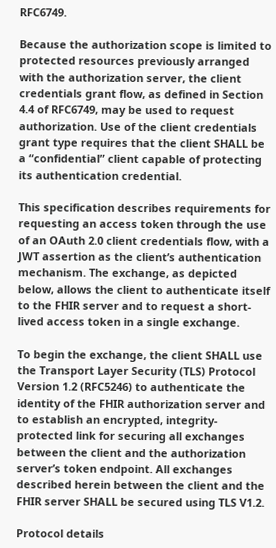RFC6749.

Because the authorization scope is limited to protected resources previously arranged with the authorization server, the client credentials grant flow, as defined in Section 4.4 of RFC6749, may be used to request authorization. Use of the client credentials grant type requires that the client SHALL be a “confidential” client capable of protecting its authentication credential.

This specification describes requirements for requesting an access token through the use of an OAuth 2.0 client credentials flow, with a JWT assertion as the client’s authentication mechanism. The exchange, as depicted below, allows the client to authenticate itself to the FHIR server and to request a short-lived access token in a single exchange.

To begin the exchange, the client SHALL use the Transport Layer Security (TLS) Protocol Version 1.2 (RFC5246) to authenticate the identity of the FHIR authorization server and to establish an encrypted, integrity-protected link for securing all exchanges between the client and the authorization server’s token endpoint. All exchanges described herein between the client and the FHIR server SHALL be secured using TLS V1.2.

Protocol details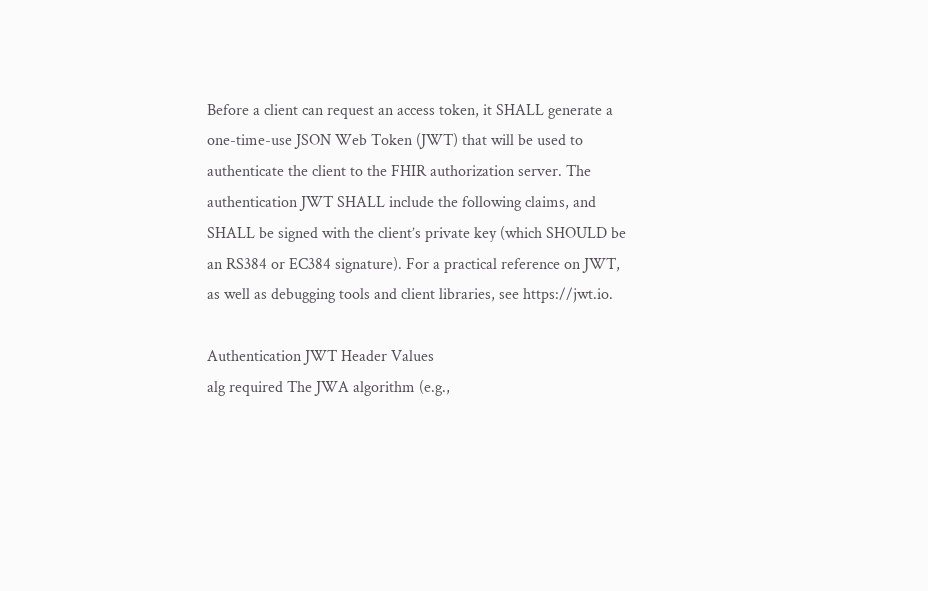Before a client can request an access token, it SHALL generate a one-time-use JSON Web Token (JWT) that will be used to authenticate the client to the FHIR authorization server. The authentication JWT SHALL include the following claims, and SHALL be signed with the client’s private key (which SHOULD be an RS384 or EC384 signature). For a practical reference on JWT, as well as debugging tools and client libraries, see https://jwt.io.

Authentication JWT Header Values
alg required The JWA algorithm (e.g.,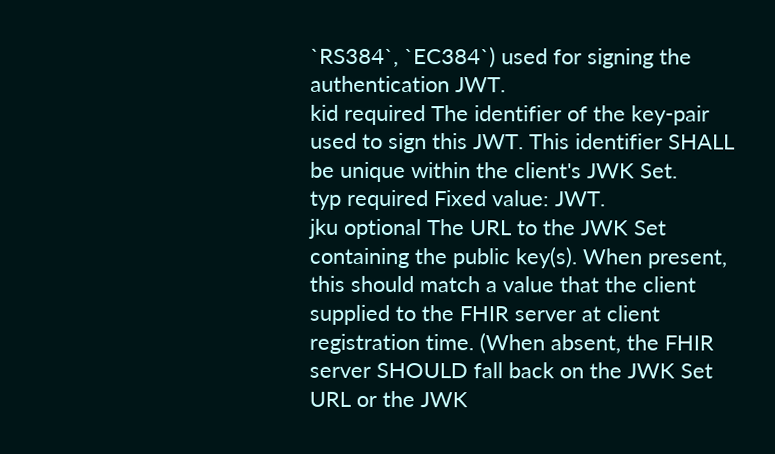`RS384`, `EC384`) used for signing the authentication JWT.
kid required The identifier of the key-pair used to sign this JWT. This identifier SHALL be unique within the client's JWK Set.
typ required Fixed value: JWT.
jku optional The URL to the JWK Set containing the public key(s). When present, this should match a value that the client supplied to the FHIR server at client registration time. (When absent, the FHIR server SHOULD fall back on the JWK Set URL or the JWK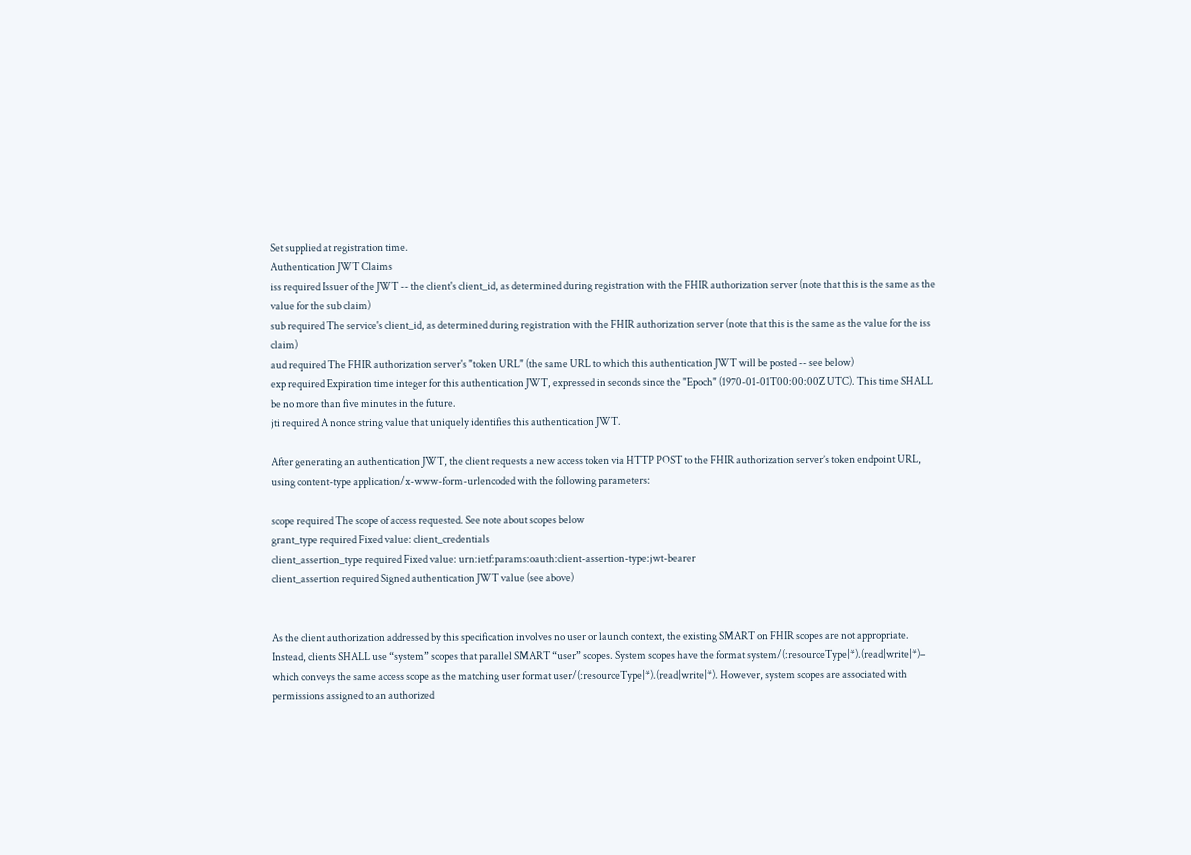Set supplied at registration time.
Authentication JWT Claims
iss required Issuer of the JWT -- the client's client_id, as determined during registration with the FHIR authorization server (note that this is the same as the value for the sub claim)
sub required The service's client_id, as determined during registration with the FHIR authorization server (note that this is the same as the value for the iss claim)
aud required The FHIR authorization server's "token URL" (the same URL to which this authentication JWT will be posted -- see below)
exp required Expiration time integer for this authentication JWT, expressed in seconds since the "Epoch" (1970-01-01T00:00:00Z UTC). This time SHALL be no more than five minutes in the future.
jti required A nonce string value that uniquely identifies this authentication JWT.

After generating an authentication JWT, the client requests a new access token via HTTP POST to the FHIR authorization server’s token endpoint URL, using content-type application/x-www-form-urlencoded with the following parameters:

scope required The scope of access requested. See note about scopes below
grant_type required Fixed value: client_credentials
client_assertion_type required Fixed value: urn:ietf:params:oauth:client-assertion-type:jwt-bearer
client_assertion required Signed authentication JWT value (see above)


As the client authorization addressed by this specification involves no user or launch context, the existing SMART on FHIR scopes are not appropriate. Instead, clients SHALL use “system” scopes that parallel SMART “user” scopes. System scopes have the format system/(:resourceType|*).(read|write|*)– which conveys the same access scope as the matching user format user/(:resourceType|*).(read|write|*). However, system scopes are associated with permissions assigned to an authorized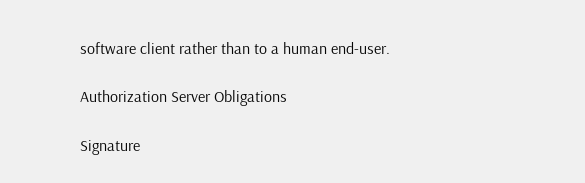software client rather than to a human end-user.

Authorization Server Obligations

Signature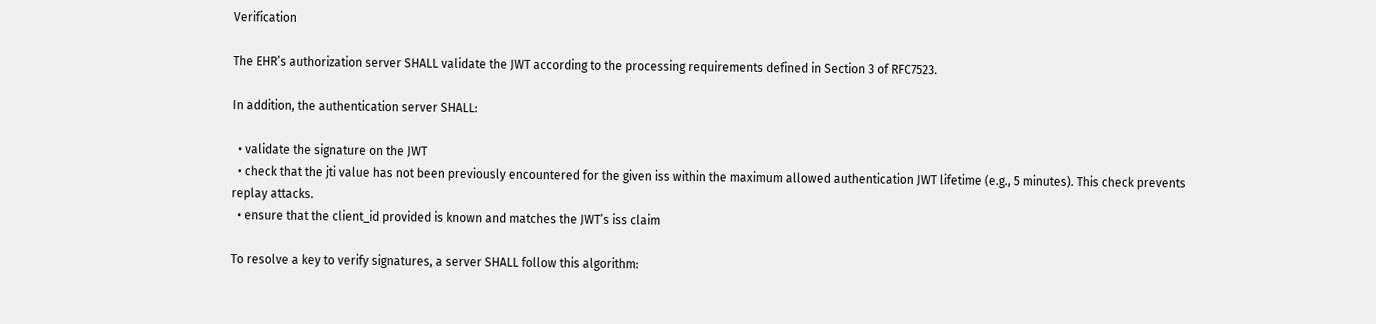Verification

The EHR’s authorization server SHALL validate the JWT according to the processing requirements defined in Section 3 of RFC7523.

In addition, the authentication server SHALL:

  • validate the signature on the JWT
  • check that the jti value has not been previously encountered for the given iss within the maximum allowed authentication JWT lifetime (e.g., 5 minutes). This check prevents replay attacks.
  • ensure that the client_id provided is known and matches the JWT’s iss claim

To resolve a key to verify signatures, a server SHALL follow this algorithm: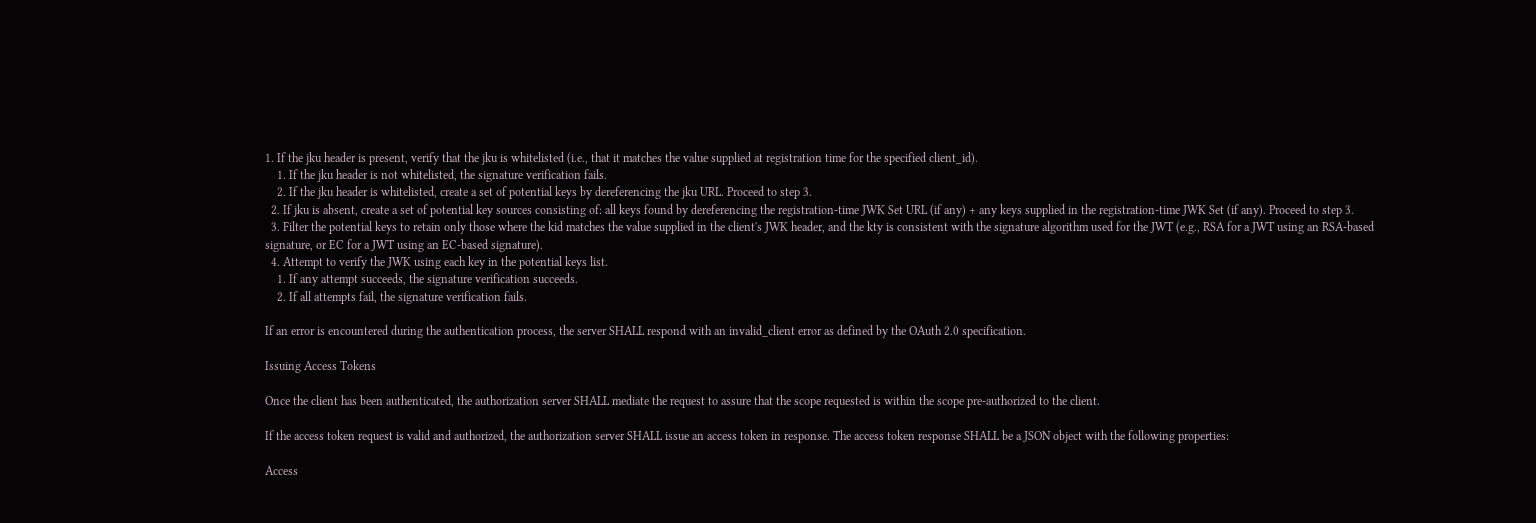1. If the jku header is present, verify that the jku is whitelisted (i.e., that it matches the value supplied at registration time for the specified client_id).
    1. If the jku header is not whitelisted, the signature verification fails.
    2. If the jku header is whitelisted, create a set of potential keys by dereferencing the jku URL. Proceed to step 3.
  2. If jku is absent, create a set of potential key sources consisting of: all keys found by dereferencing the registration-time JWK Set URL (if any) + any keys supplied in the registration-time JWK Set (if any). Proceed to step 3.
  3. Filter the potential keys to retain only those where the kid matches the value supplied in the client's JWK header, and the kty is consistent with the signature algorithm used for the JWT (e.g., RSA for a JWT using an RSA-based signature, or EC for a JWT using an EC-based signature).
  4. Attempt to verify the JWK using each key in the potential keys list.
    1. If any attempt succeeds, the signature verification succeeds.
    2. If all attempts fail, the signature verification fails.

If an error is encountered during the authentication process, the server SHALL respond with an invalid_client error as defined by the OAuth 2.0 specification.

Issuing Access Tokens

Once the client has been authenticated, the authorization server SHALL mediate the request to assure that the scope requested is within the scope pre-authorized to the client.

If the access token request is valid and authorized, the authorization server SHALL issue an access token in response. The access token response SHALL be a JSON object with the following properties:

Access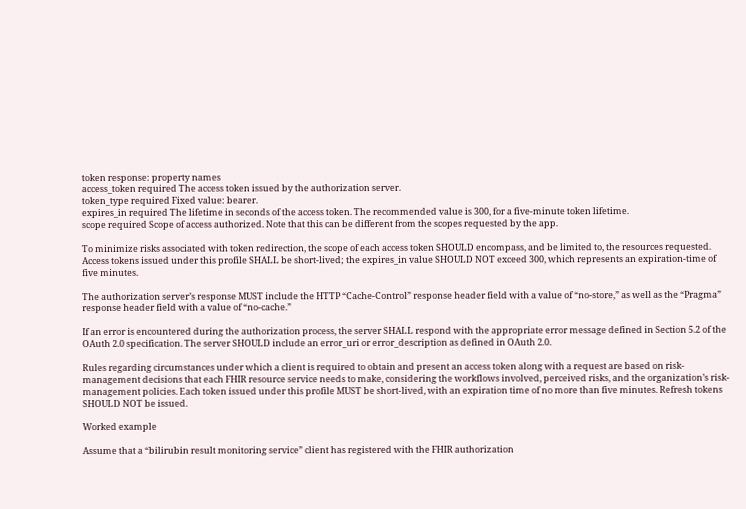token response: property names
access_token required The access token issued by the authorization server.
token_type required Fixed value: bearer.
expires_in required The lifetime in seconds of the access token. The recommended value is 300, for a five-minute token lifetime.
scope required Scope of access authorized. Note that this can be different from the scopes requested by the app.

To minimize risks associated with token redirection, the scope of each access token SHOULD encompass, and be limited to, the resources requested. Access tokens issued under this profile SHALL be short-lived; the expires_in value SHOULD NOT exceed 300, which represents an expiration-time of five minutes.

The authorization server’s response MUST include the HTTP “Cache-Control” response header field with a value of “no-store,” as well as the “Pragma” response header field with a value of “no-cache.”

If an error is encountered during the authorization process, the server SHALL respond with the appropriate error message defined in Section 5.2 of the OAuth 2.0 specification. The server SHOULD include an error_uri or error_description as defined in OAuth 2.0.

Rules regarding circumstances under which a client is required to obtain and present an access token along with a request are based on risk-management decisions that each FHIR resource service needs to make, considering the workflows involved, perceived risks, and the organization’s risk-management policies. Each token issued under this profile MUST be short-lived, with an expiration time of no more than five minutes. Refresh tokens SHOULD NOT be issued.

Worked example

Assume that a “bilirubin result monitoring service” client has registered with the FHIR authorization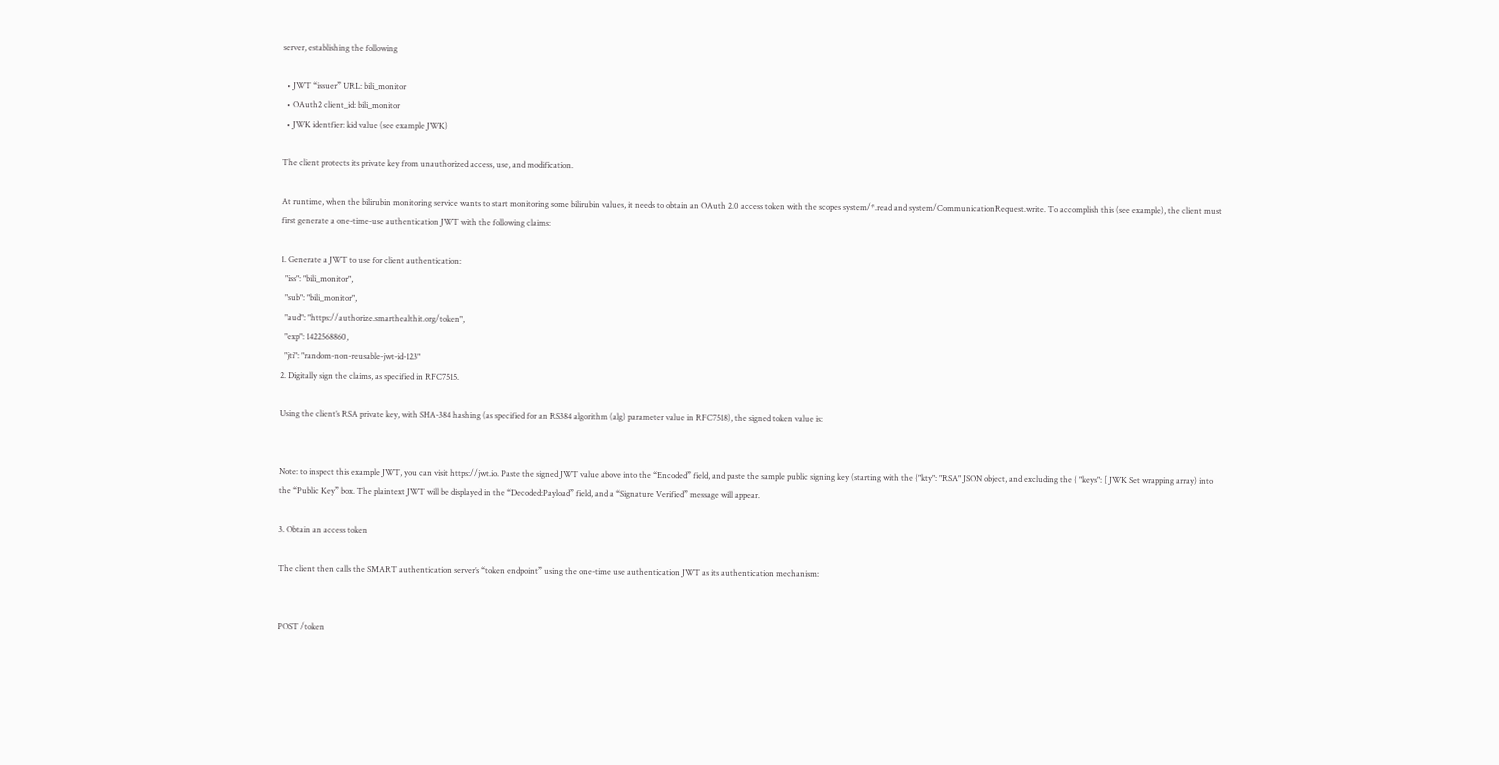server, establishing the following

  • JWT “issuer” URL: bili_monitor
  • OAuth2 client_id: bili_monitor
  • JWK identfier: kid value (see example JWK)

The client protects its private key from unauthorized access, use, and modification.

At runtime, when the bilirubin monitoring service wants to start monitoring some bilirubin values, it needs to obtain an OAuth 2.0 access token with the scopes system/*.read and system/CommunicationRequest.write. To accomplish this (see example), the client must first generate a one-time-use authentication JWT with the following claims:

1. Generate a JWT to use for client authentication:
  "iss": "bili_monitor",
  "sub": "bili_monitor",
  "aud": "https://authorize.smarthealthit.org/token",
  "exp": 1422568860,
  "jti": "random-non-reusable-jwt-id-123"
2. Digitally sign the claims, as specified in RFC7515.

Using the client’s RSA private key, with SHA-384 hashing (as specified for an RS384 algorithm (alg) parameter value in RFC7518), the signed token value is:


Note: to inspect this example JWT, you can visit https://jwt.io. Paste the signed JWT value above into the “Encoded” field, and paste the sample public signing key (starting with the {"kty": "RSA" JSON object, and excluding the { "keys": [ JWK Set wrapping array) into the “Public Key” box. The plaintext JWT will be displayed in the “Decoded:Payload” field, and a “Signature Verified” message will appear.

3. Obtain an access token

The client then calls the SMART authentication server’s “token endpoint” using the one-time use authentication JWT as its authentication mechanism:


POST /token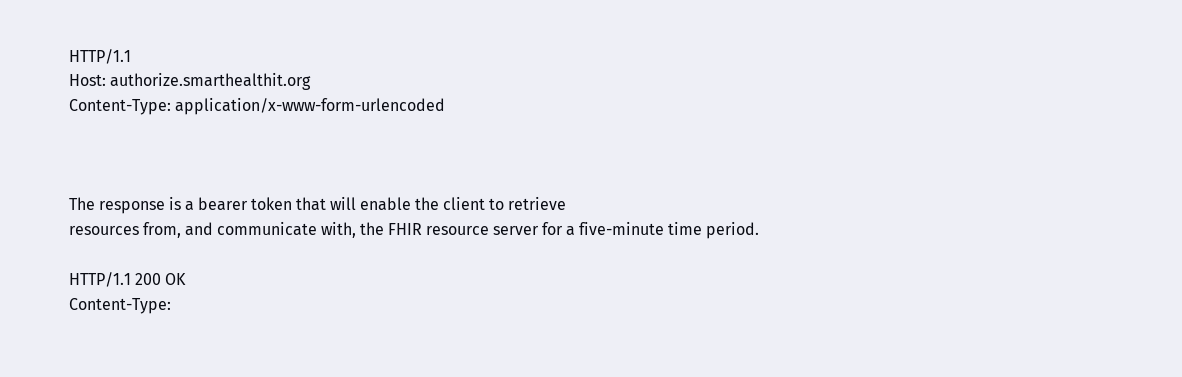HTTP/1.1
Host: authorize.smarthealthit.org
Content-Type: application/x-www-form-urlencoded



The response is a bearer token that will enable the client to retrieve
resources from, and communicate with, the FHIR resource server for a five-minute time period.

HTTP/1.1 200 OK
Content-Type: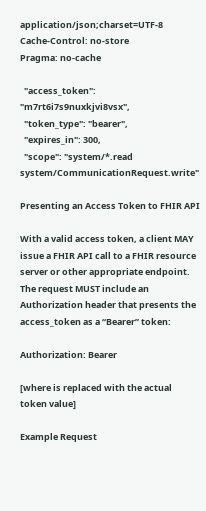application/json;charset=UTF-8
Cache-Control: no-store
Pragma: no-cache

  "access_token": "m7rt6i7s9nuxkjvi8vsx",
  "token_type": "bearer",
  "expires_in": 300,
  "scope": "system/*.read system/CommunicationRequest.write"

Presenting an Access Token to FHIR API

With a valid access token, a client MAY issue a FHIR API call to a FHIR resource server or other appropriate endpoint. The request MUST include an Authorization header that presents the access_token as a “Bearer” token:

Authorization: Bearer

[where is replaced with the actual token value]

Example Request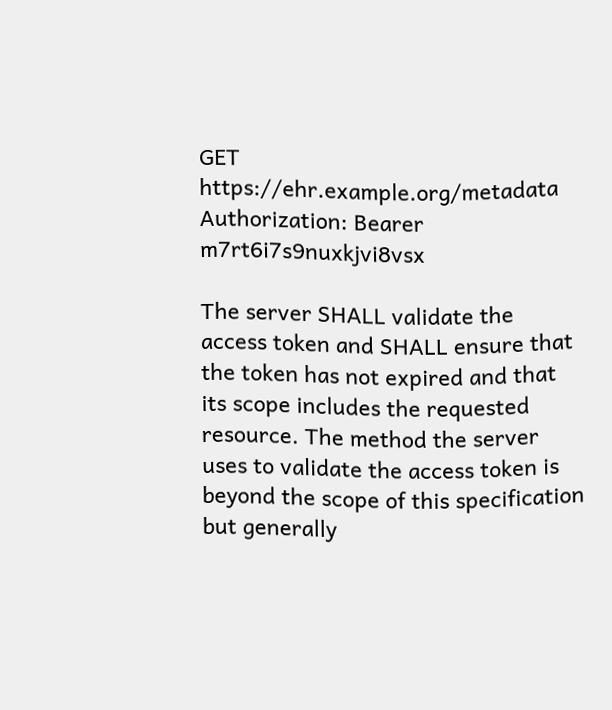GET https://ehr.example.org/metadata
Authorization: Bearer m7rt6i7s9nuxkjvi8vsx

The server SHALL validate the access token and SHALL ensure that the token has not expired and that its scope includes the requested resource. The method the server uses to validate the access token is beyond the scope of this specification but generally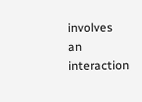involves an interaction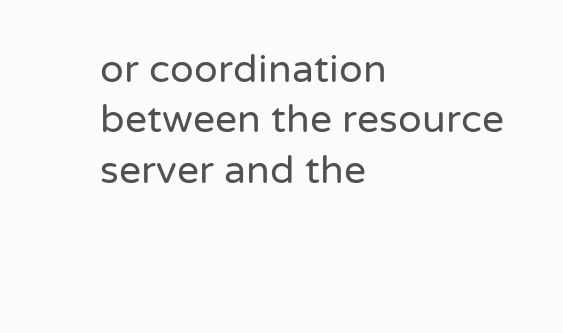or coordination between the resource server and the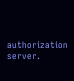authorization server.